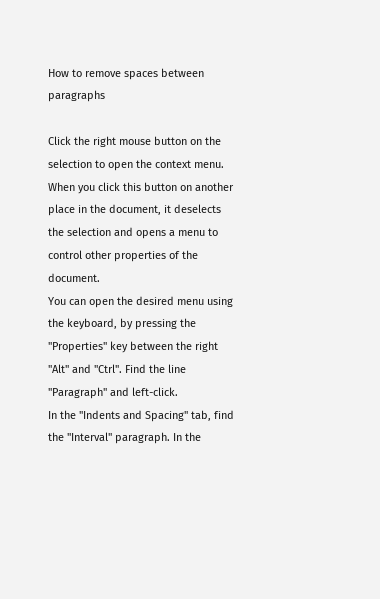How to remove spaces between paragraphs

Click the right mouse button on the selection to open the context menu. When you click this button on another place in the document, it deselects the selection and opens a menu to control other properties of the document.
You can open the desired menu using the keyboard, by pressing the "Properties" key between the right "Alt" and "Ctrl". Find the line "Paragraph" and left-click.
In the "Indents and Spacing" tab, find the "Interval" paragraph. In the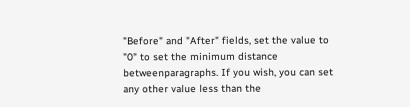"Before" and "After" fields, set the value to "0" to set the minimum distance betweenparagraphs. If you wish, you can set any other value less than the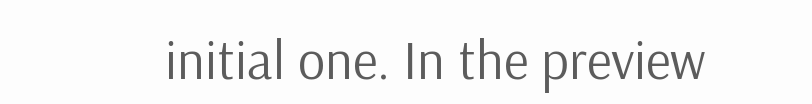initial one. In the preview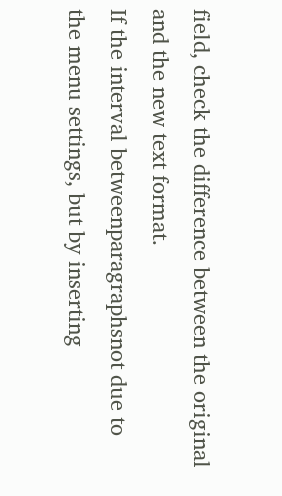field, check the difference between the original and the new text format.
If the interval betweenparagraphsnot due to the menu settings, but by inserting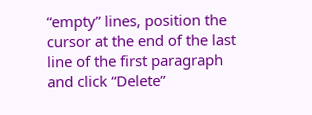“empty” lines, position the cursor at the end of the last line of the first paragraph and click “Delete”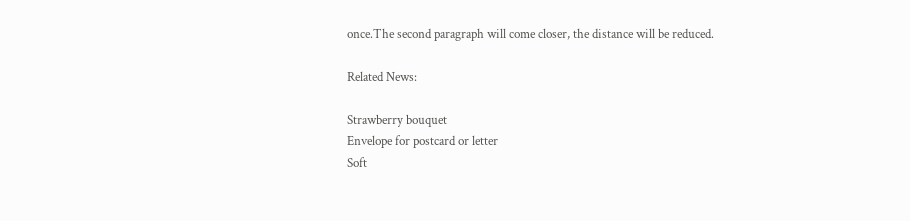once.The second paragraph will come closer, the distance will be reduced.

Related News:

Strawberry bouquet
Envelope for postcard or letter
Soft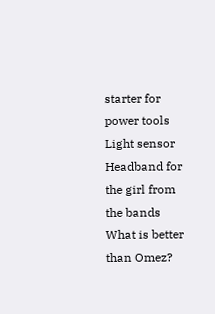starter for power tools
Light sensor
Headband for the girl from the bands
What is better than Omez?